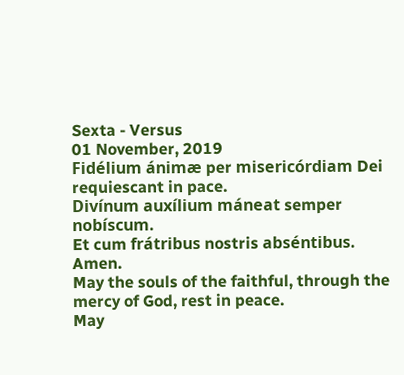Sexta - Versus
01 November, 2019
Fidélium ánimæ per misericórdiam Dei requiescant in pace.
Divínum auxílium máneat semper nobíscum.
Et cum frátribus nostris abséntibus. Amen.
May the souls of the faithful, through the mercy of God, rest in peace.
May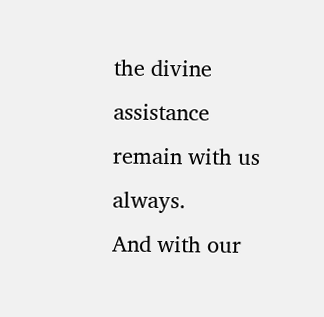the divine assistance remain with us always.
And with our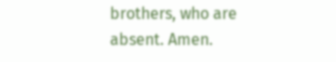brothers, who are absent. Amen.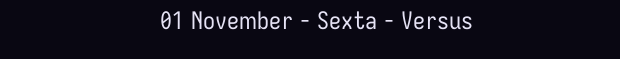01 November - Sexta - Versus